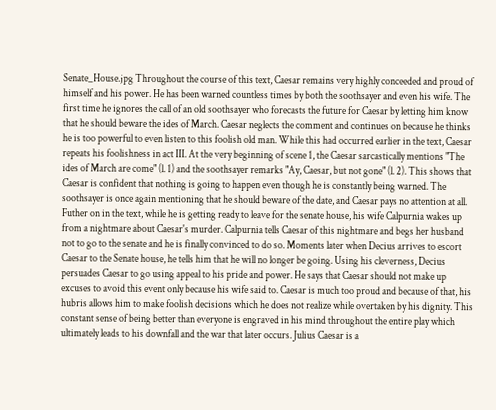Senate_House.jpg Throughout the course of this text, Caesar remains very highly conceeded and proud of himself and his power. He has been warned countless times by both the soothsayer and even his wife. The first time he ignores the call of an old soothsayer who forecasts the future for Caesar by letting him know that he should beware the ides of March. Caesar neglects the comment and continues on because he thinks he is too powerful to even listen to this foolish old man. While this had occurred earlier in the text, Caesar repeats his foolishness in act III. At the very beginning of scene 1, the Caesar sarcastically mentions "The ides of March are come" (l. 1) and the soothsayer remarks "Ay, Caesar, but not gone" (l. 2). This shows that Caesar is confident that nothing is going to happen even though he is constantly being warned. The soothsayer is once again mentioning that he should beware of the date, and Caesar pays no attention at all.
Futher on in the text, while he is getting ready to leave for the senate house, his wife Calpurnia wakes up from a nightmare about Caesar's murder. Calpurnia tells Caesar of this nightmare and begs her husband not to go to the senate and he is finally convinced to do so. Moments later when Decius arrives to escort Caesar to the Senate house, he tells him that he will no longer be going. Using his cleverness, Decius persuades Caesar to go using appeal to his pride and power. He says that Caesar should not make up excuses to avoid this event only because his wife said to. Caesar is much too proud and because of that, his hubris allows him to make foolish decisions which he does not realize while overtaken by his dignity. This constant sense of being better than everyone is engraved in his mind throughout the entire play which ultimately leads to his downfall and the war that later occurs. Julius Caesar is a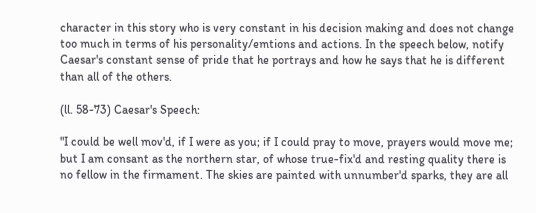character in this story who is very constant in his decision making and does not change too much in terms of his personality/emtions and actions. In the speech below, notify Caesar's constant sense of pride that he portrays and how he says that he is different than all of the others.

(ll. 58-73) Caesar's Speech:

"I could be well mov'd, if I were as you; if I could pray to move, prayers would move me; but I am consant as the northern star, of whose true-fix'd and resting quality there is no fellow in the firmament. The skies are painted with unnumber'd sparks, they are all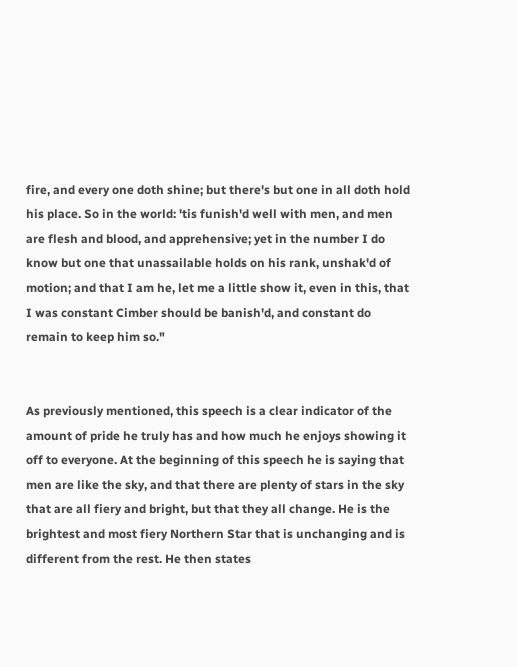fire, and every one doth shine; but there's but one in all doth hold his place. So in the world: 'tis funish'd well with men, and men are flesh and blood, and apprehensive; yet in the number I do know but one that unassailable holds on his rank, unshak'd of motion; and that I am he, let me a little show it, even in this, that I was constant Cimber should be banish'd, and constant do remain to keep him so."


As previously mentioned, this speech is a clear indicator of the amount of pride he truly has and how much he enjoys showing it off to everyone. At the beginning of this speech he is saying that men are like the sky, and that there are plenty of stars in the sky that are all fiery and bright, but that they all change. He is the brightest and most fiery Northern Star that is unchanging and is different from the rest. He then states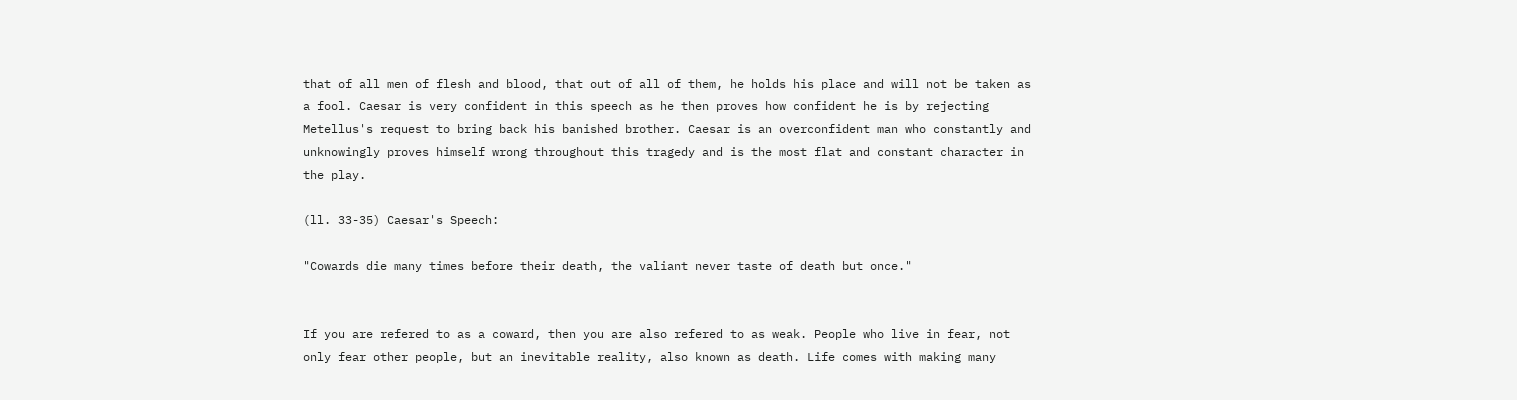that of all men of flesh and blood, that out of all of them, he holds his place and will not be taken as a fool. Caesar is very confident in this speech as he then proves how confident he is by rejecting Metellus's request to bring back his banished brother. Caesar is an overconfident man who constantly and unknowingly proves himself wrong throughout this tragedy and is the most flat and constant character in the play.

(ll. 33-35) Caesar's Speech:

"Cowards die many times before their death, the valiant never taste of death but once."


If you are refered to as a coward, then you are also refered to as weak. People who live in fear, not only fear other people, but an inevitable reality, also known as death. Life comes with making many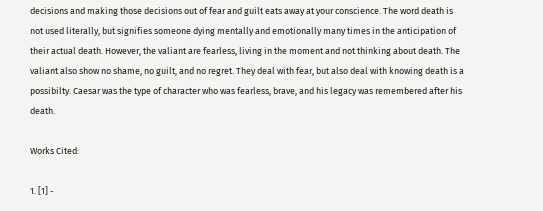decisions and making those decisions out of fear and guilt eats away at your conscience. The word death is not used literally, but signifies someone dying mentally and emotionally many times in the anticipation of their actual death. However, the valiant are fearless, living in the moment and not thinking about death. The valiant also show no shame, no guilt, and no regret. They deal with fear, but also deal with knowing death is a possibilty. Caesar was the type of character who was fearless, brave, and his legacy was remembered after his death.

Works Cited:

1. [1] -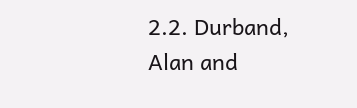2.2. Durband, Alan and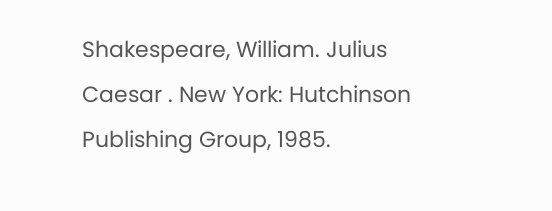Shakespeare, William. Julius Caesar . New York: Hutchinson Publishing Group, 1985.